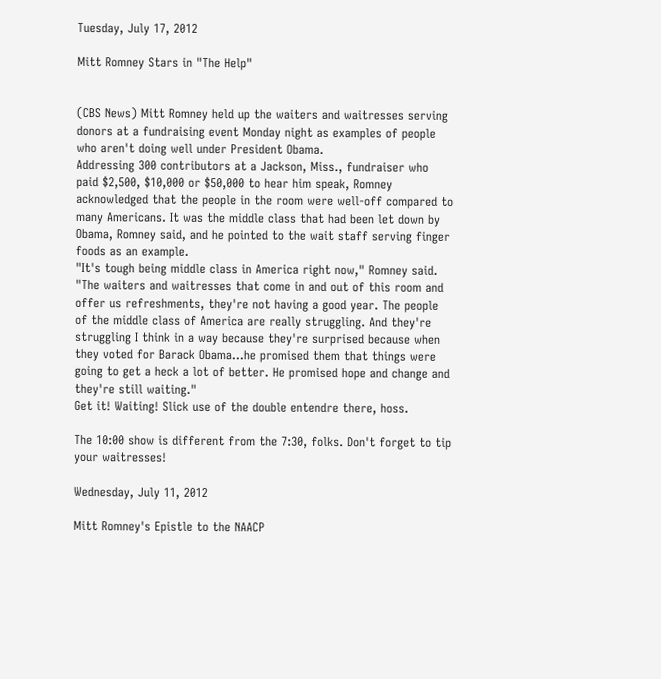Tuesday, July 17, 2012

Mitt Romney Stars in "The Help"


(CBS News) Mitt Romney held up the waiters and waitresses serving donors at a fundraising event Monday night as examples of people who aren't doing well under President Obama.
Addressing 300 contributors at a Jackson, Miss., fundraiser who paid $2,500, $10,000 or $50,000 to hear him speak, Romney acknowledged that the people in the room were well-off compared to many Americans. It was the middle class that had been let down by Obama, Romney said, and he pointed to the wait staff serving finger foods as an example.
"It's tough being middle class in America right now," Romney said. "The waiters and waitresses that come in and out of this room and offer us refreshments, they're not having a good year. The people of the middle class of America are really struggling. And they're struggling I think in a way because they're surprised because when they voted for Barack Obama...he promised them that things were going to get a heck a lot of better. He promised hope and change and they're still waiting."
Get it! Waiting! Slick use of the double entendre there, hoss.

The 10:00 show is different from the 7:30, folks. Don't forget to tip your waitresses!

Wednesday, July 11, 2012

Mitt Romney's Epistle to the NAACP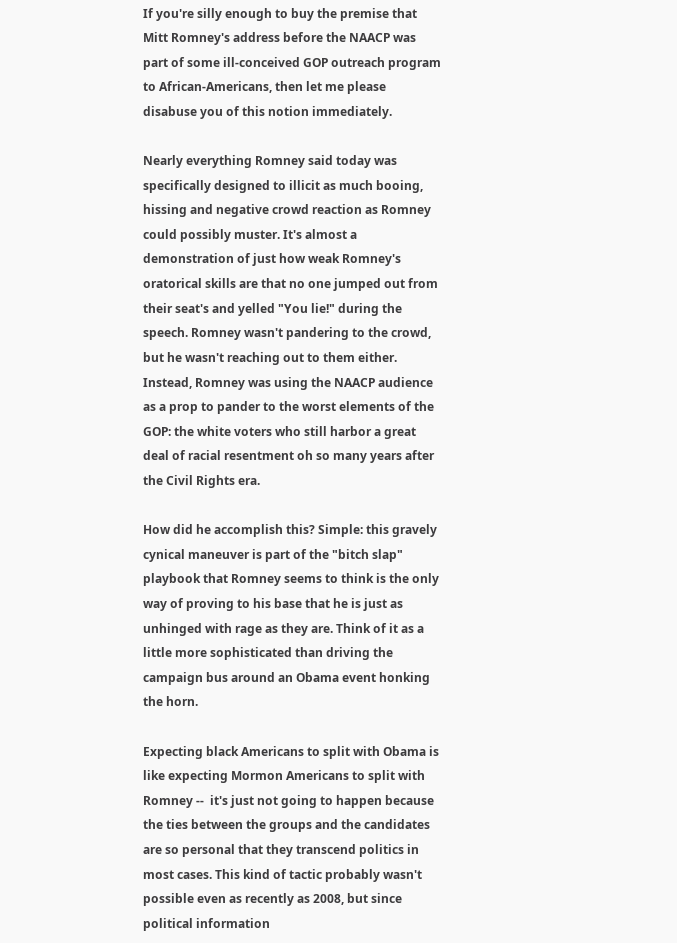If you're silly enough to buy the premise that Mitt Romney's address before the NAACP was part of some ill-conceived GOP outreach program to African-Americans, then let me please disabuse you of this notion immediately.

Nearly everything Romney said today was specifically designed to illicit as much booing, hissing and negative crowd reaction as Romney could possibly muster. It's almost a demonstration of just how weak Romney's oratorical skills are that no one jumped out from their seat's and yelled "You lie!" during the speech. Romney wasn't pandering to the crowd, but he wasn't reaching out to them either. Instead, Romney was using the NAACP audience as a prop to pander to the worst elements of the GOP: the white voters who still harbor a great deal of racial resentment oh so many years after the Civil Rights era.

How did he accomplish this? Simple: this gravely cynical maneuver is part of the "bitch slap" playbook that Romney seems to think is the only way of proving to his base that he is just as unhinged with rage as they are. Think of it as a little more sophisticated than driving the campaign bus around an Obama event honking the horn.

Expecting black Americans to split with Obama is like expecting Mormon Americans to split with Romney --  it's just not going to happen because the ties between the groups and the candidates are so personal that they transcend politics in most cases. This kind of tactic probably wasn't possible even as recently as 2008, but since political information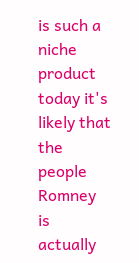is such a niche product today it's likely that the people Romney is actually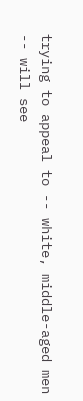trying to appeal to -- white, middle-aged men -- will see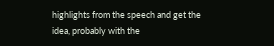highlights from the speech and get the idea, probably with the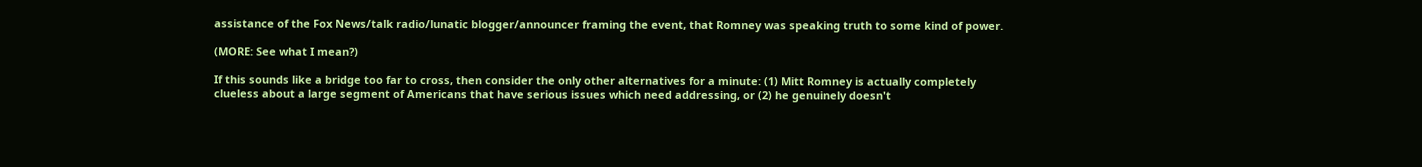assistance of the Fox News/talk radio/lunatic blogger/announcer framing the event, that Romney was speaking truth to some kind of power.

(MORE: See what I mean?)

If this sounds like a bridge too far to cross, then consider the only other alternatives for a minute: (1) Mitt Romney is actually completely clueless about a large segment of Americans that have serious issues which need addressing, or (2) he genuinely doesn't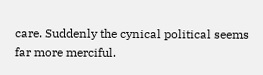care. Suddenly the cynical political seems far more merciful.